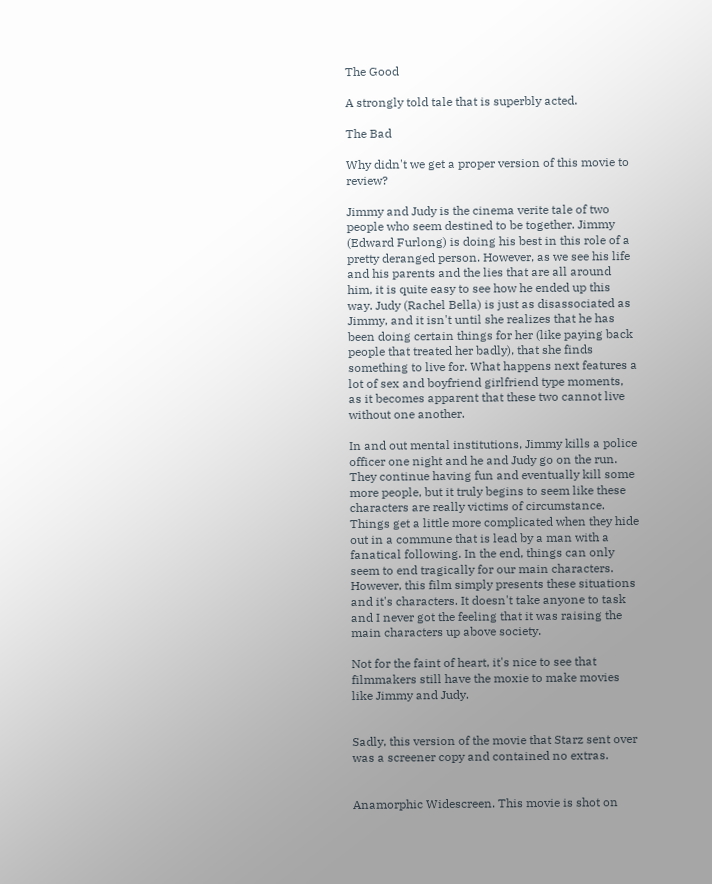The Good

A strongly told tale that is superbly acted.

The Bad

Why didn't we get a proper version of this movie to review?

Jimmy and Judy is the cinema verite tale of two people who seem destined to be together. Jimmy (Edward Furlong) is doing his best in this role of a pretty deranged person. However, as we see his life and his parents and the lies that are all around him, it is quite easy to see how he ended up this way. Judy (Rachel Bella) is just as disassociated as Jimmy, and it isn't until she realizes that he has been doing certain things for her (like paying back people that treated her badly), that she finds something to live for. What happens next features a lot of sex and boyfriend girlfriend type moments, as it becomes apparent that these two cannot live without one another.

In and out mental institutions, Jimmy kills a police officer one night and he and Judy go on the run. They continue having fun and eventually kill some more people, but it truly begins to seem like these characters are really victims of circumstance. Things get a little more complicated when they hide out in a commune that is lead by a man with a fanatical following. In the end, things can only seem to end tragically for our main characters. However, this film simply presents these situations and it's characters. It doesn't take anyone to task and I never got the feeling that it was raising the main characters up above society.

Not for the faint of heart, it's nice to see that filmmakers still have the moxie to make movies like Jimmy and Judy.


Sadly, this version of the movie that Starz sent over was a screener copy and contained no extras.


Anamorphic Widescreen. This movie is shot on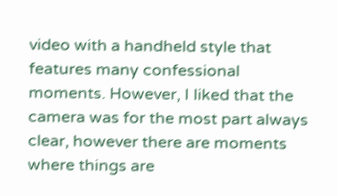video with a handheld style that features many confessional moments. However, I liked that the camera was for the most part always clear, however there are moments where things are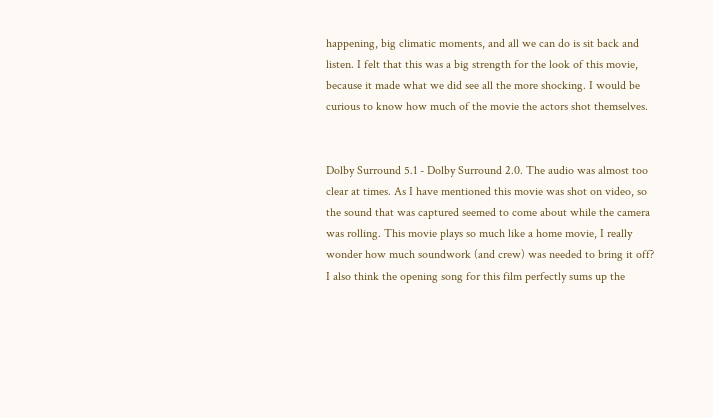happening, big climatic moments, and all we can do is sit back and listen. I felt that this was a big strength for the look of this movie, because it made what we did see all the more shocking. I would be curious to know how much of the movie the actors shot themselves.


Dolby Surround 5.1 - Dolby Surround 2.0. The audio was almost too clear at times. As I have mentioned this movie was shot on video, so the sound that was captured seemed to come about while the camera was rolling. This movie plays so much like a home movie, I really wonder how much soundwork (and crew) was needed to bring it off? I also think the opening song for this film perfectly sums up the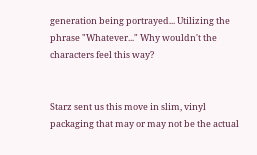generation being portrayed... Utilizing the phrase "Whatever..." Why wouldn't the characters feel this way?


Starz sent us this move in slim, vinyl packaging that may or may not be the actual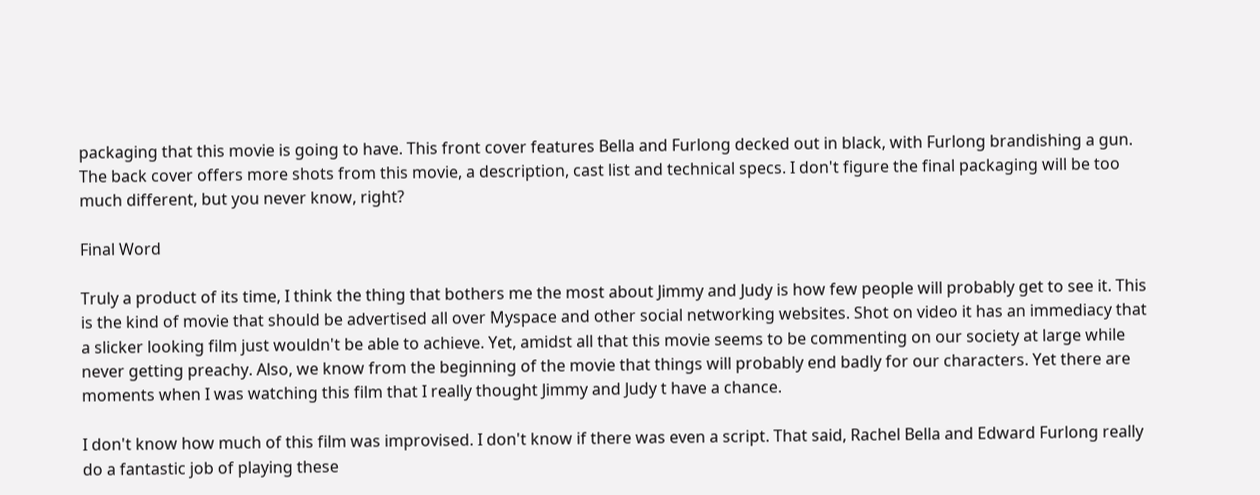packaging that this movie is going to have. This front cover features Bella and Furlong decked out in black, with Furlong brandishing a gun. The back cover offers more shots from this movie, a description, cast list and technical specs. I don't figure the final packaging will be too much different, but you never know, right?

Final Word

Truly a product of its time, I think the thing that bothers me the most about Jimmy and Judy is how few people will probably get to see it. This is the kind of movie that should be advertised all over Myspace and other social networking websites. Shot on video it has an immediacy that a slicker looking film just wouldn't be able to achieve. Yet, amidst all that this movie seems to be commenting on our society at large while never getting preachy. Also, we know from the beginning of the movie that things will probably end badly for our characters. Yet there are moments when I was watching this film that I really thought Jimmy and Judy t have a chance.

I don't know how much of this film was improvised. I don't know if there was even a script. That said, Rachel Bella and Edward Furlong really do a fantastic job of playing these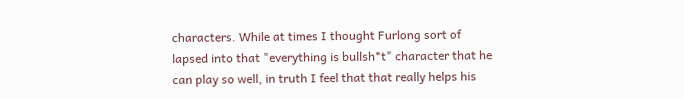characters. While at times I thought Furlong sort of lapsed into that "everything is bullsh*t" character that he can play so well, in truth I feel that that really helps his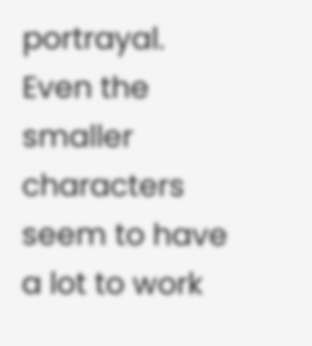portrayal. Even the smaller characters seem to have a lot to work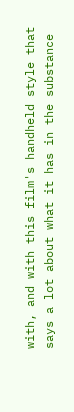with, and with this film's handheld style that says a lot about what it has in the substance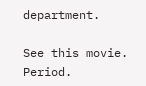department.

See this movie. Period.